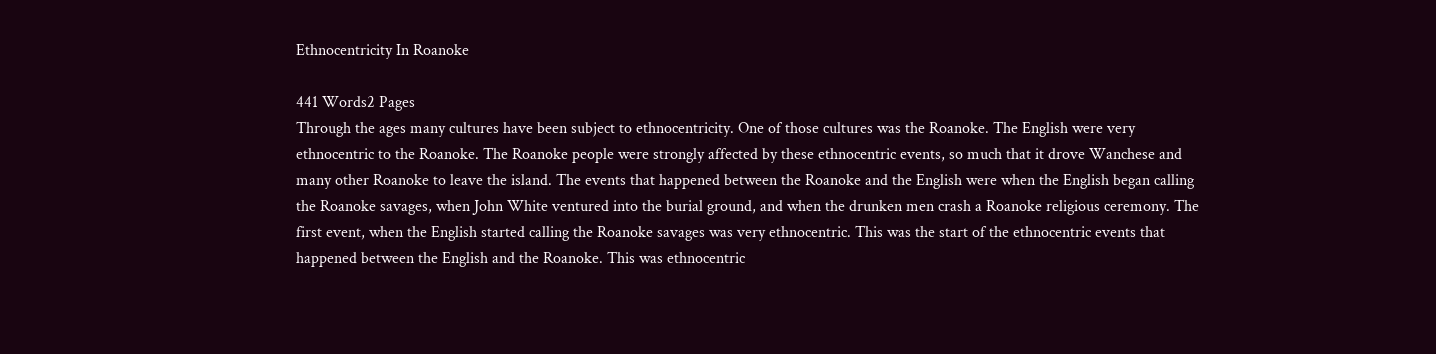Ethnocentricity In Roanoke

441 Words2 Pages
Through the ages many cultures have been subject to ethnocentricity. One of those cultures was the Roanoke. The English were very ethnocentric to the Roanoke. The Roanoke people were strongly affected by these ethnocentric events, so much that it drove Wanchese and many other Roanoke to leave the island. The events that happened between the Roanoke and the English were when the English began calling the Roanoke savages, when John White ventured into the burial ground, and when the drunken men crash a Roanoke religious ceremony. The first event, when the English started calling the Roanoke savages was very ethnocentric. This was the start of the ethnocentric events that happened between the English and the Roanoke. This was ethnocentric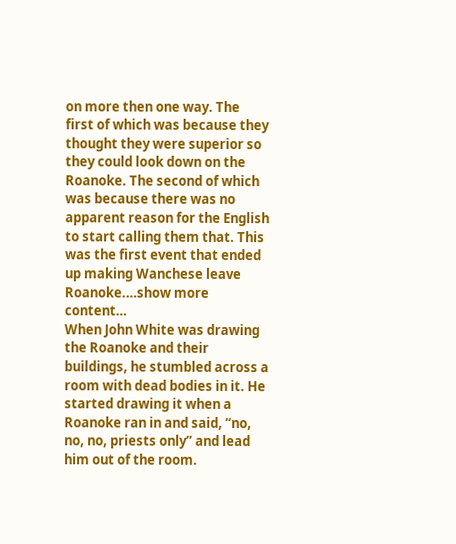on more then one way. The first of which was because they thought they were superior so they could look down on the Roanoke. The second of which was because there was no apparent reason for the English to start calling them that. This was the first event that ended up making Wanchese leave Roanoke.…show more content…
When John White was drawing the Roanoke and their buildings, he stumbled across a room with dead bodies in it. He started drawing it when a Roanoke ran in and said, “no, no, no, priests only” and lead him out of the room.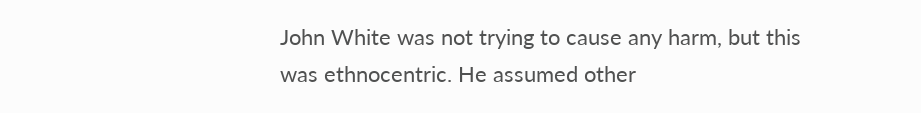John White was not trying to cause any harm, but this was ethnocentric. He assumed other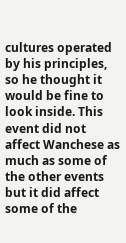cultures operated by his principles, so he thought it would be fine to look inside. This event did not affect Wanchese as much as some of the other events but it did affect some of the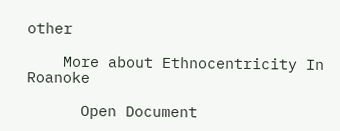other

    More about Ethnocentricity In Roanoke

      Open Document